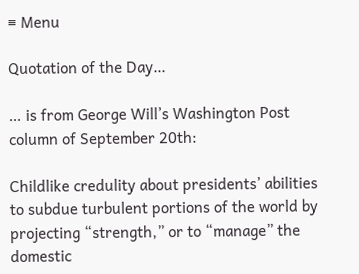≡ Menu

Quotation of the Day…

… is from George Will’s Washington Post column of September 20th:

Childlike credulity about presidents’ abilities to subdue turbulent portions of the world by projecting “strength,” or to “manage” the domestic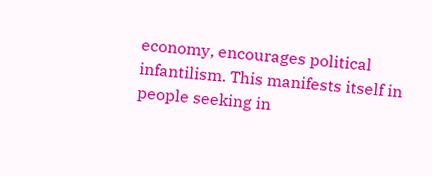economy, encourages political infantilism. This manifests itself in people seeking in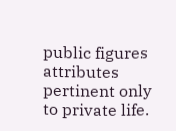public figures attributes pertinent only to private life.